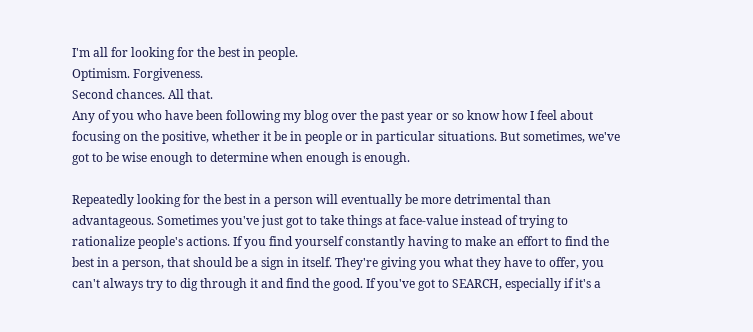I'm all for looking for the best in people.
Optimism. Forgiveness.
Second chances. All that.
Any of you who have been following my blog over the past year or so know how I feel about focusing on the positive, whether it be in people or in particular situations. But sometimes, we've got to be wise enough to determine when enough is enough.

Repeatedly looking for the best in a person will eventually be more detrimental than advantageous. Sometimes you've just got to take things at face-value instead of trying to rationalize people's actions. If you find yourself constantly having to make an effort to find the best in a person, that should be a sign in itself. They're giving you what they have to offer, you can't always try to dig through it and find the good. If you've got to SEARCH, especially if it's a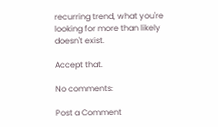recurring trend, what you're looking for more than likely doesn't exist.

Accept that.

No comments:

Post a Comment